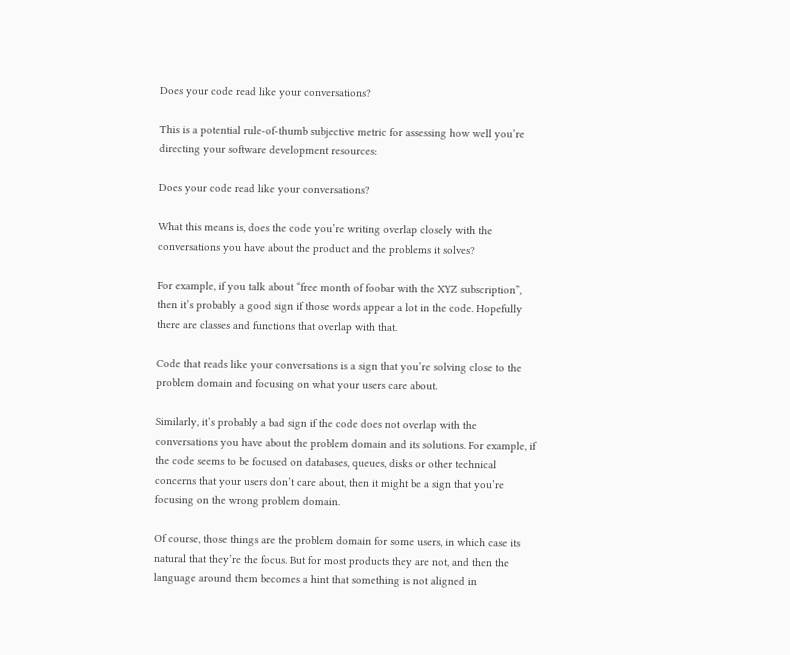Does your code read like your conversations?

This is a potential rule-of-thumb subjective metric for assessing how well you’re directing your software development resources:

Does your code read like your conversations?

What this means is, does the code you’re writing overlap closely with the conversations you have about the product and the problems it solves?

For example, if you talk about “free month of foobar with the XYZ subscription”, then it’s probably a good sign if those words appear a lot in the code. Hopefully there are classes and functions that overlap with that.

Code that reads like your conversations is a sign that you’re solving close to the problem domain and focusing on what your users care about.

Similarly, it’s probably a bad sign if the code does not overlap with the conversations you have about the problem domain and its solutions. For example, if the code seems to be focused on databases, queues, disks or other technical concerns that your users don’t care about, then it might be a sign that you’re focusing on the wrong problem domain.

Of course, those things are the problem domain for some users, in which case its natural that they’re the focus. But for most products they are not, and then the language around them becomes a hint that something is not aligned in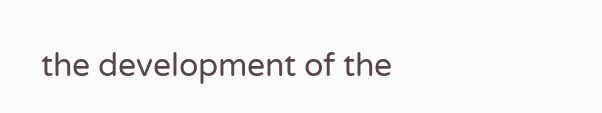the development of the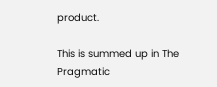product.

This is summed up in The Pragmatic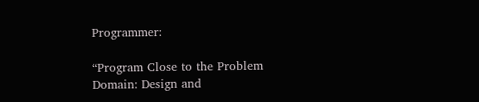Programmer:

“Program Close to the Problem Domain: Design and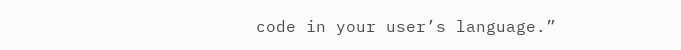code in your user’s language.”